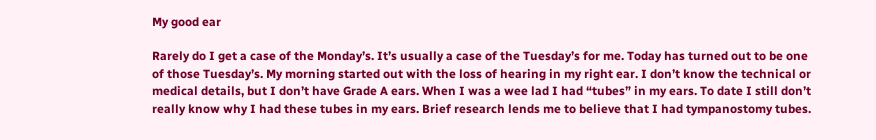My good ear

Rarely do I get a case of the Monday’s. It’s usually a case of the Tuesday’s for me. Today has turned out to be one of those Tuesday’s. My morning started out with the loss of hearing in my right ear. I don’t know the technical or medical details, but I don’t have Grade A ears. When I was a wee lad I had “tubes” in my ears. To date I still don’t really know why I had these tubes in my ears. Brief research lends me to believe that I had tympanostomy tubes.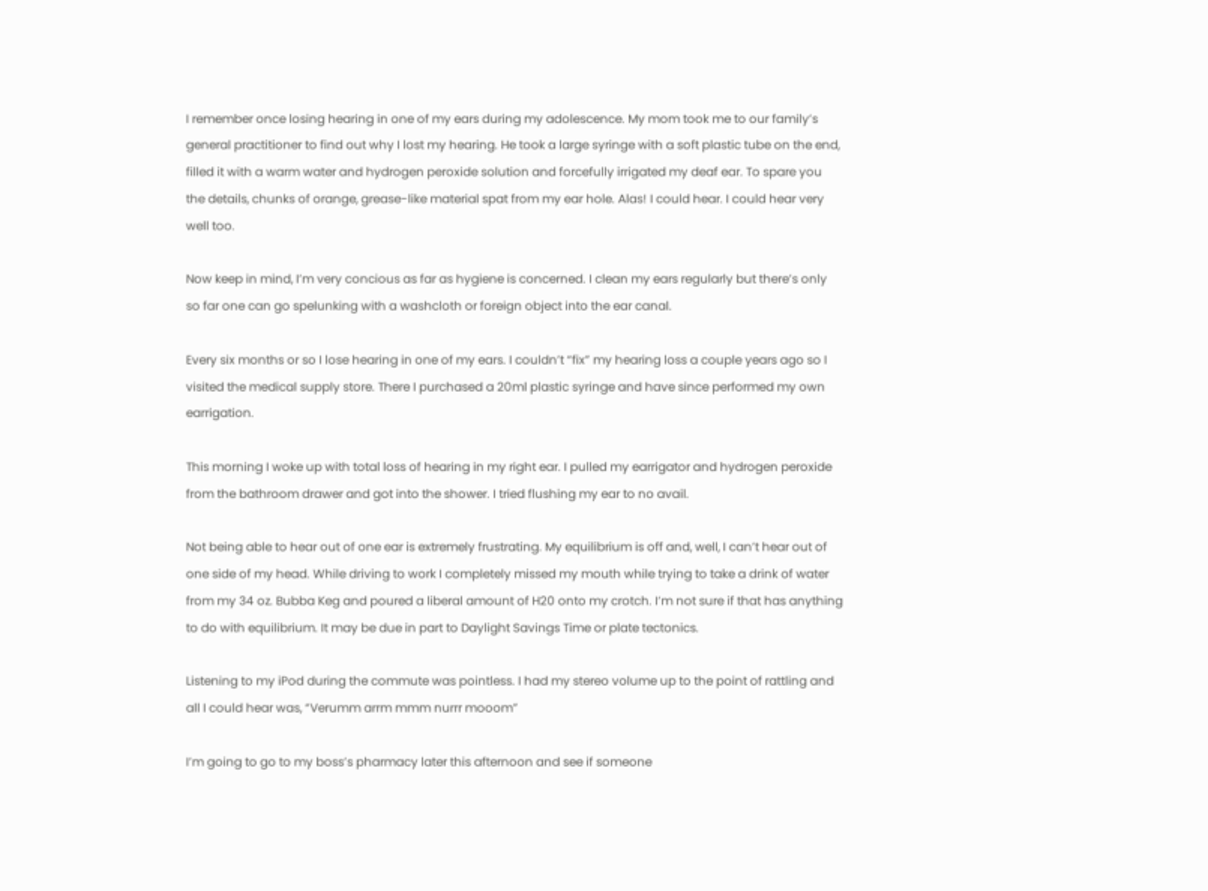I remember once losing hearing in one of my ears during my adolescence. My mom took me to our family’s general practitioner to find out why I lost my hearing. He took a large syringe with a soft plastic tube on the end, filled it with a warm water and hydrogen peroxide solution and forcefully irrigated my deaf ear. To spare you the details, chunks of orange, grease-like material spat from my ear hole. Alas! I could hear. I could hear very well too.

Now keep in mind, I’m very concious as far as hygiene is concerned. I clean my ears regularly but there’s only so far one can go spelunking with a washcloth or foreign object into the ear canal.

Every six months or so I lose hearing in one of my ears. I couldn’t “fix” my hearing loss a couple years ago so I visited the medical supply store. There I purchased a 20ml plastic syringe and have since performed my own earrigation.

This morning I woke up with total loss of hearing in my right ear. I pulled my earrigator and hydrogen peroxide from the bathroom drawer and got into the shower. I tried flushing my ear to no avail.

Not being able to hear out of one ear is extremely frustrating. My equilibrium is off and, well, I can’t hear out of one side of my head. While driving to work I completely missed my mouth while trying to take a drink of water from my 34 oz. Bubba Keg and poured a liberal amount of H20 onto my crotch. I’m not sure if that has anything to do with equilibrium. It may be due in part to Daylight Savings Time or plate tectonics.

Listening to my iPod during the commute was pointless. I had my stereo volume up to the point of rattling and all I could hear was, “Verumm arrm mmm nurrr mooom”

I’m going to go to my boss’s pharmacy later this afternoon and see if someone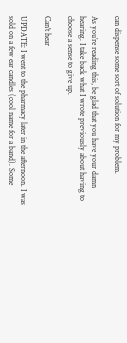can dispense some sort of solution for my problem.

As you’re reading this, be glad that you have your damn hearing. I take back what I wrote previously about having to choose a sense to give up.

Can't hear

UPDATE: I went to the pharmacy later in the afternoon. I was sold on a few ear candles (cool name for a band). Some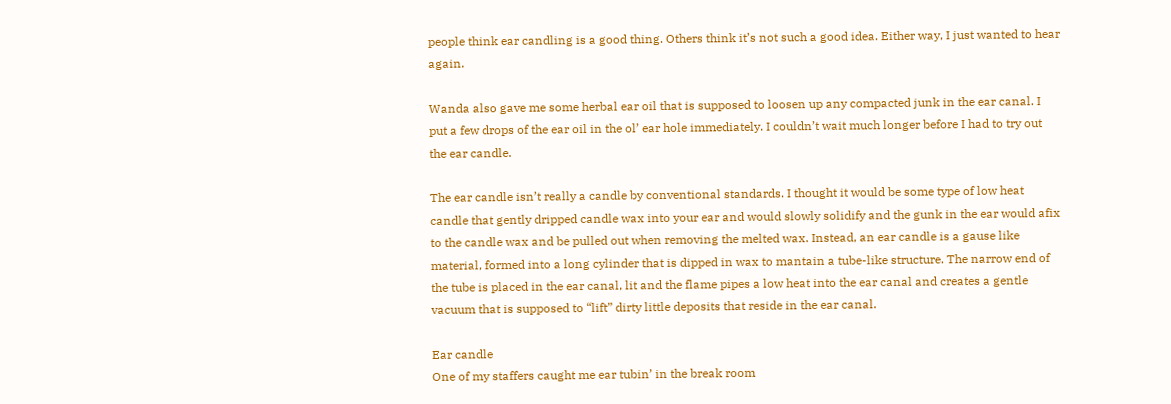people think ear candling is a good thing. Others think it’s not such a good idea. Either way, I just wanted to hear again.

Wanda also gave me some herbal ear oil that is supposed to loosen up any compacted junk in the ear canal. I put a few drops of the ear oil in the ol’ ear hole immediately. I couldn’t wait much longer before I had to try out the ear candle.

The ear candle isn’t really a candle by conventional standards. I thought it would be some type of low heat candle that gently dripped candle wax into your ear and would slowly solidify and the gunk in the ear would afix to the candle wax and be pulled out when removing the melted wax. Instead, an ear candle is a gause like material, formed into a long cylinder that is dipped in wax to mantain a tube-like structure. The narrow end of the tube is placed in the ear canal, lit and the flame pipes a low heat into the ear canal and creates a gentle vacuum that is supposed to “lift” dirty little deposits that reside in the ear canal.

Ear candle
One of my staffers caught me ear tubin’ in the break room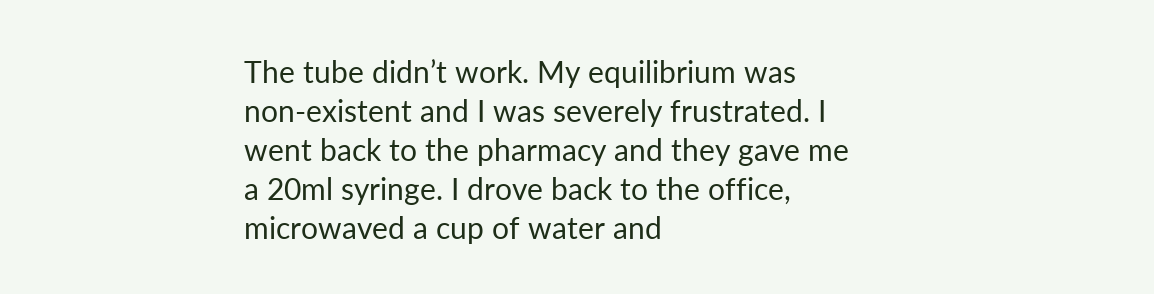The tube didn’t work. My equilibrium was non-existent and I was severely frustrated. I went back to the pharmacy and they gave me a 20ml syringe. I drove back to the office, microwaved a cup of water and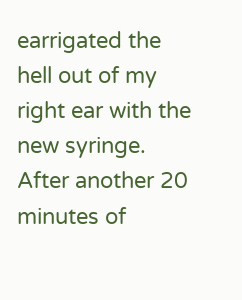earrigated the hell out of my right ear with the new syringe. After another 20 minutes of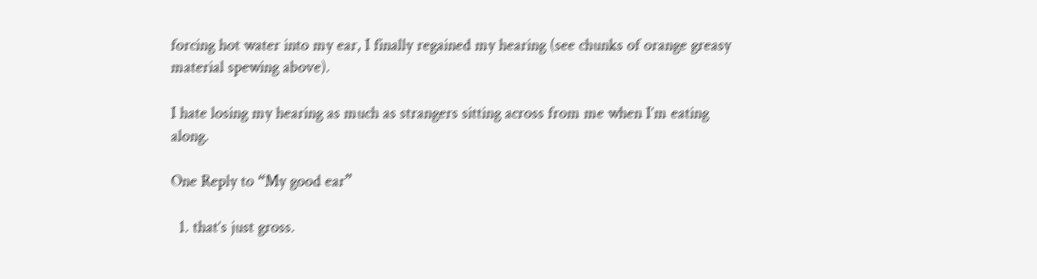forcing hot water into my ear, I finally regained my hearing (see chunks of orange greasy material spewing above).

I hate losing my hearing as much as strangers sitting across from me when I’m eating along.

One Reply to “My good ear”

  1. that’s just gross.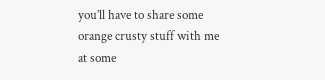you’ll have to share some orange crusty stuff with me at some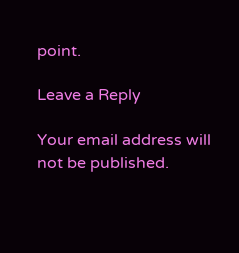point.

Leave a Reply

Your email address will not be published.